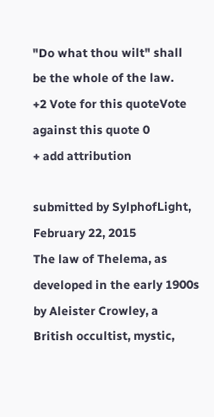"Do what thou wilt" shall be the whole of the law.
+2 Vote for this quoteVote against this quote 0
+ add attribution

submitted by SylphofLight, February 22, 2015
The law of Thelema, as developed in the early 1900s by Aleister Crowley, a British occultist, mystic,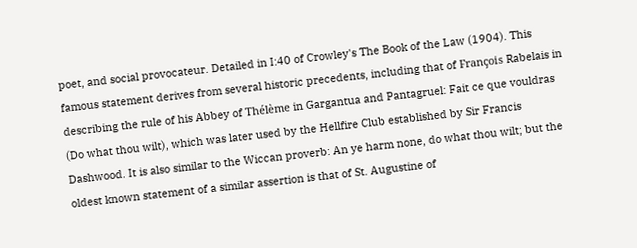poet, and social provocateur. Detailed in I:40 of Crowley's The Book of the Law (1904). This famous statement derives from several historic precedents, including that of François Rabelais in describing the rule of his Abbey of Thélème in Gargantua and Pantagruel: Fait ce que vouldras (Do what thou wilt), which was later used by the Hellfire Club established by Sir Francis Dashwood. It is also similar to the Wiccan proverb: An ye harm none, do what thou wilt; but the oldest known statement of a similar assertion is that of St. Augustine of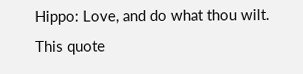Hippo: Love, and do what thou wilt.
This quote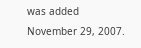was added November 29, 2007.